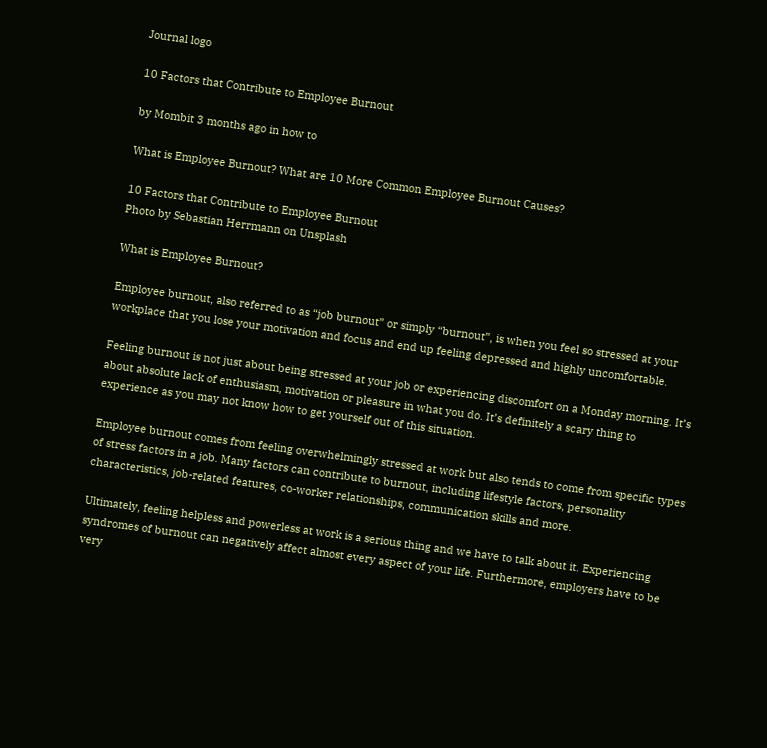Journal logo

10 Factors that Contribute to Employee Burnout

by Mombit 3 months ago in how to

What is Employee Burnout? What are 10 More Common Employee Burnout Causes?

10 Factors that Contribute to Employee Burnout
Photo by Sebastian Herrmann on Unsplash

What is Employee Burnout?

Employee burnout, also referred to as “job burnout” or simply “burnout”, is when you feel so stressed at your workplace that you lose your motivation and focus and end up feeling depressed and highly uncomfortable.

Feeling burnout is not just about being stressed at your job or experiencing discomfort on a Monday morning. It’s about absolute lack of enthusiasm, motivation or pleasure in what you do. It’s definitely a scary thing to experience as you may not know how to get yourself out of this situation.

Employee burnout comes from feeling overwhelmingly stressed at work but also tends to come from specific types of stress factors in a job. Many factors can contribute to burnout, including lifestyle factors, personality characteristics, job-related features, co-worker relationships, communication skills and more.

Ultimately, feeling helpless and powerless at work is a serious thing and we have to talk about it. Experiencing syndromes of burnout can negatively affect almost every aspect of your life. Furthermore, employers have to be very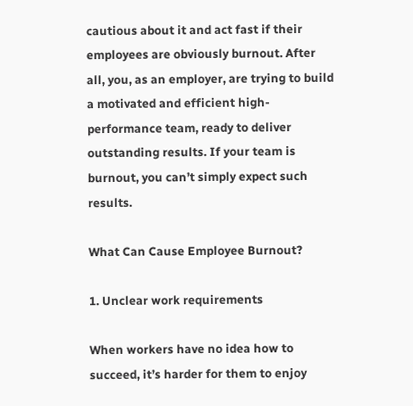cautious about it and act fast if their employees are obviously burnout. After all, you, as an employer, are trying to build a motivated and efficient high-performance team, ready to deliver outstanding results. If your team is burnout, you can’t simply expect such results.

What Can Cause Employee Burnout?

1. Unclear work requirements

When workers have no idea how to succeed, it’s harder for them to enjoy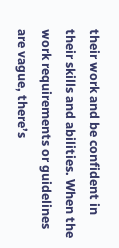their work and be confident in their skills and abilities. When the work requirements or guidelines are vague, there’s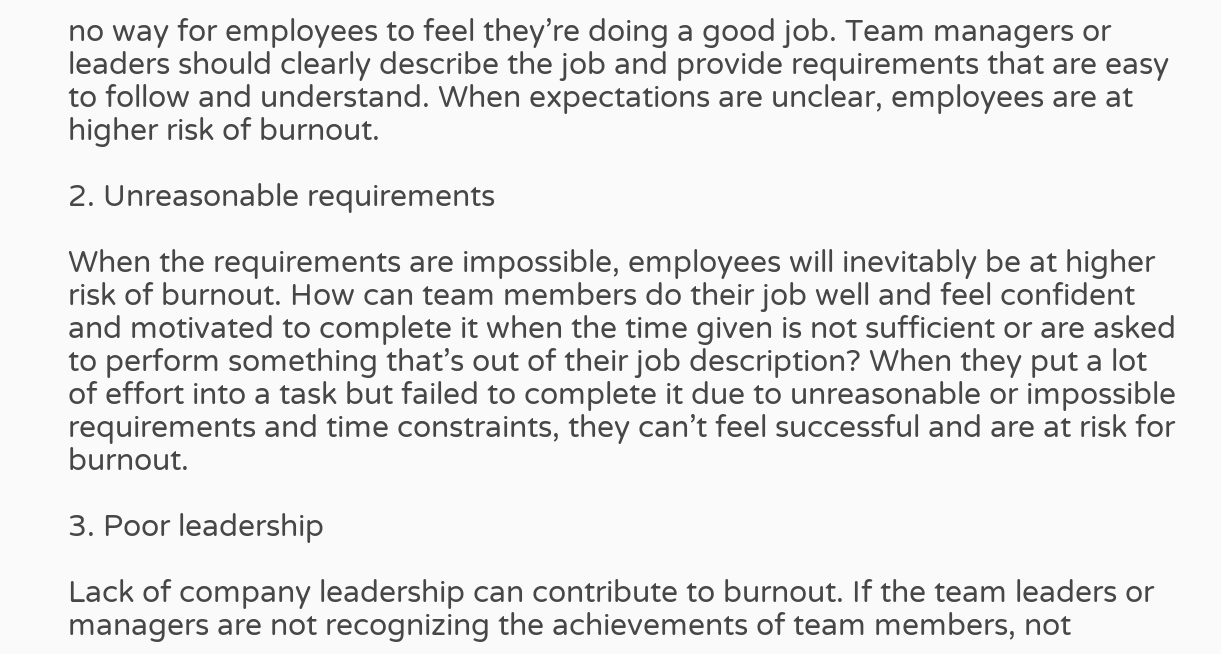no way for employees to feel they’re doing a good job. Team managers or leaders should clearly describe the job and provide requirements that are easy to follow and understand. When expectations are unclear, employees are at higher risk of burnout.

2. Unreasonable requirements

When the requirements are impossible, employees will inevitably be at higher risk of burnout. How can team members do their job well and feel confident and motivated to complete it when the time given is not sufficient or are asked to perform something that’s out of their job description? When they put a lot of effort into a task but failed to complete it due to unreasonable or impossible requirements and time constraints, they can’t feel successful and are at risk for burnout.

3. Poor leadership

Lack of company leadership can contribute to burnout. If the team leaders or managers are not recognizing the achievements of team members, not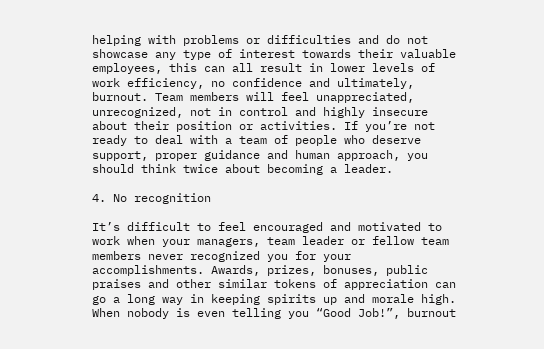helping with problems or difficulties and do not showcase any type of interest towards their valuable employees, this can all result in lower levels of work efficiency, no confidence and ultimately, burnout. Team members will feel unappreciated, unrecognized, not in control and highly insecure about their position or activities. If you’re not ready to deal with a team of people who deserve support, proper guidance and human approach, you should think twice about becoming a leader.

4. No recognition

It’s difficult to feel encouraged and motivated to work when your managers, team leader or fellow team members never recognized you for your accomplishments. Awards, prizes, bonuses, public praises and other similar tokens of appreciation can go a long way in keeping spirits up and morale high. When nobody is even telling you “Good Job!”, burnout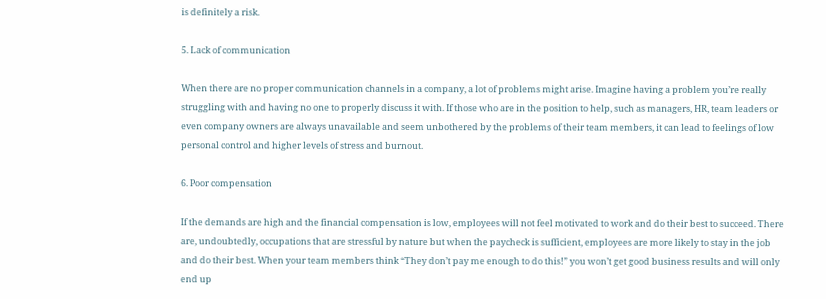is definitely a risk.

5. Lack of communication

When there are no proper communication channels in a company, a lot of problems might arise. Imagine having a problem you’re really struggling with and having no one to properly discuss it with. If those who are in the position to help, such as managers, HR, team leaders or even company owners are always unavailable and seem unbothered by the problems of their team members, it can lead to feelings of low personal control and higher levels of stress and burnout.

6. Poor compensation

If the demands are high and the financial compensation is low, employees will not feel motivated to work and do their best to succeed. There are, undoubtedly, occupations that are stressful by nature but when the paycheck is sufficient, employees are more likely to stay in the job and do their best. When your team members think “They don’t pay me enough to do this!” you won’t get good business results and will only end up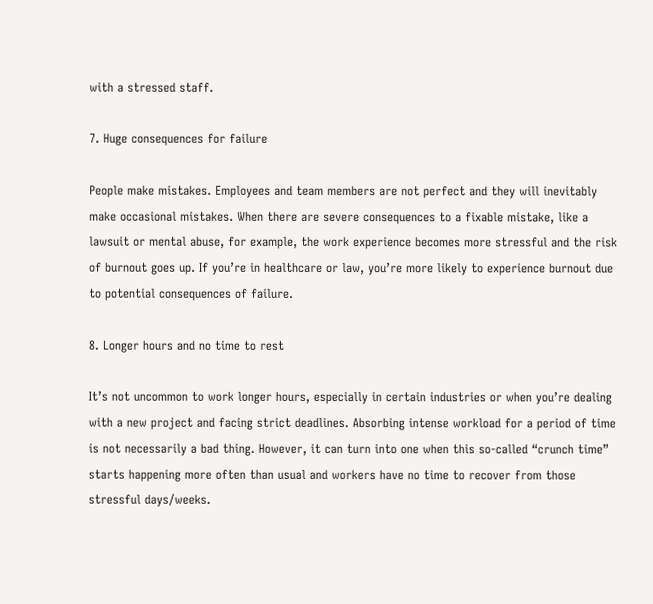with a stressed staff.

7. Huge consequences for failure

People make mistakes. Employees and team members are not perfect and they will inevitably make occasional mistakes. When there are severe consequences to a fixable mistake, like a lawsuit or mental abuse, for example, the work experience becomes more stressful and the risk of burnout goes up. If you’re in healthcare or law, you’re more likely to experience burnout due to potential consequences of failure.

8. Longer hours and no time to rest

It’s not uncommon to work longer hours, especially in certain industries or when you’re dealing with a new project and facing strict deadlines. Absorbing intense workload for a period of time is not necessarily a bad thing. However, it can turn into one when this so-called “crunch time” starts happening more often than usual and workers have no time to recover from those stressful days/weeks.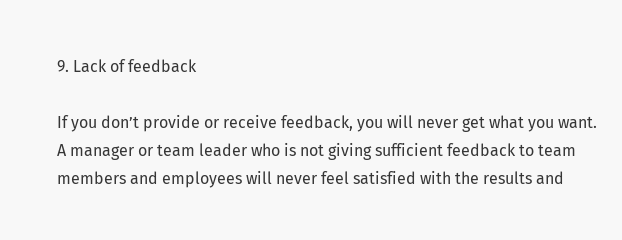9. Lack of feedback

If you don’t provide or receive feedback, you will never get what you want. A manager or team leader who is not giving sufficient feedback to team members and employees will never feel satisfied with the results and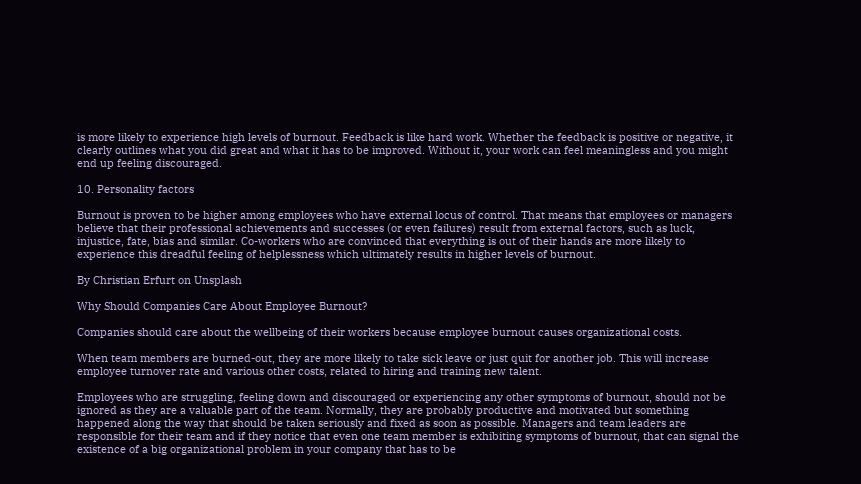is more likely to experience high levels of burnout. Feedback is like hard work. Whether the feedback is positive or negative, it clearly outlines what you did great and what it has to be improved. Without it, your work can feel meaningless and you might end up feeling discouraged.

10. Personality factors

Burnout is proven to be higher among employees who have external locus of control. That means that employees or managers believe that their professional achievements and successes (or even failures) result from external factors, such as luck, injustice, fate, bias and similar. Co-workers who are convinced that everything is out of their hands are more likely to experience this dreadful feeling of helplessness which ultimately results in higher levels of burnout.

By Christian Erfurt on Unsplash

Why Should Companies Care About Employee Burnout?

Companies should care about the wellbeing of their workers because employee burnout causes organizational costs.

When team members are burned-out, they are more likely to take sick leave or just quit for another job. This will increase employee turnover rate and various other costs, related to hiring and training new talent.

Employees who are struggling, feeling down and discouraged or experiencing any other symptoms of burnout, should not be ignored as they are a valuable part of the team. Normally, they are probably productive and motivated but something happened along the way that should be taken seriously and fixed as soon as possible. Managers and team leaders are responsible for their team and if they notice that even one team member is exhibiting symptoms of burnout, that can signal the existence of a big organizational problem in your company that has to be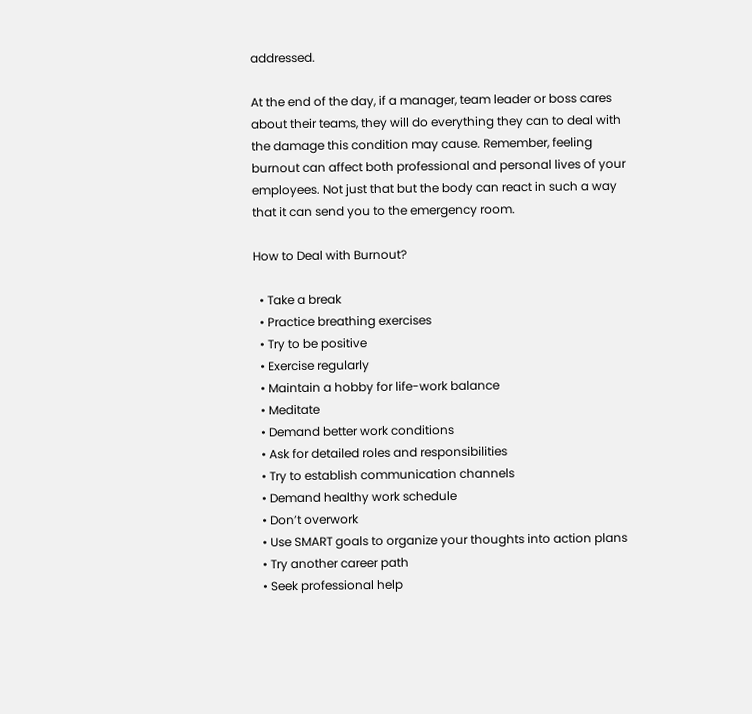addressed.

At the end of the day, if a manager, team leader or boss cares about their teams, they will do everything they can to deal with the damage this condition may cause. Remember, feeling burnout can affect both professional and personal lives of your employees. Not just that but the body can react in such a way that it can send you to the emergency room.

How to Deal with Burnout?

  • Take a break
  • Practice breathing exercises
  • Try to be positive
  • Exercise regularly
  • Maintain a hobby for life-work balance
  • Meditate
  • Demand better work conditions
  • Ask for detailed roles and responsibilities
  • Try to establish communication channels
  • Demand healthy work schedule
  • Don’t overwork
  • Use SMART goals to organize your thoughts into action plans
  • Try another career path
  • Seek professional help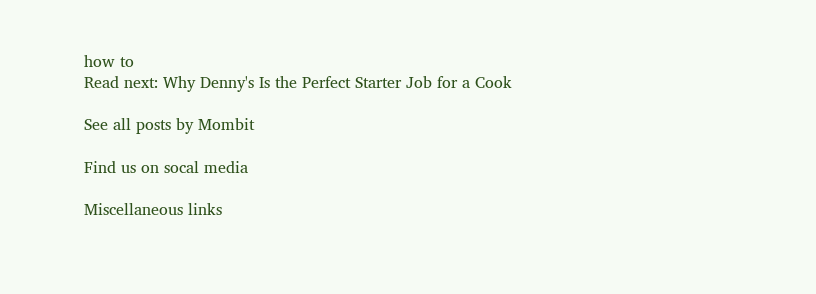how to
Read next: Why Denny's Is the Perfect Starter Job for a Cook

See all posts by Mombit

Find us on socal media

Miscellaneous links